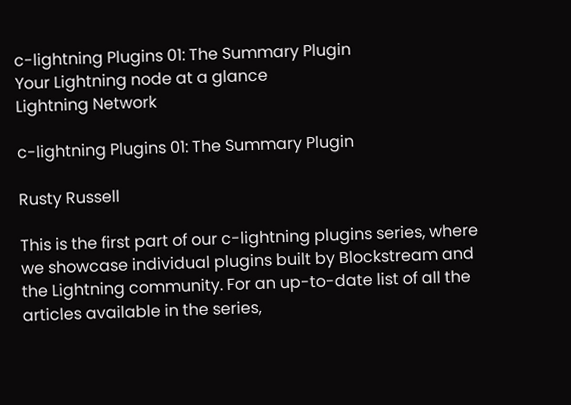c-lightning Plugins 01: The Summary Plugin
Your Lightning node at a glance
Lightning Network

c-lightning Plugins 01: The Summary Plugin

Rusty Russell

This is the first part of our c-lightning plugins series, where we showcase individual plugins built by Blockstream and the Lightning community. For an up-to-date list of all the articles available in the series,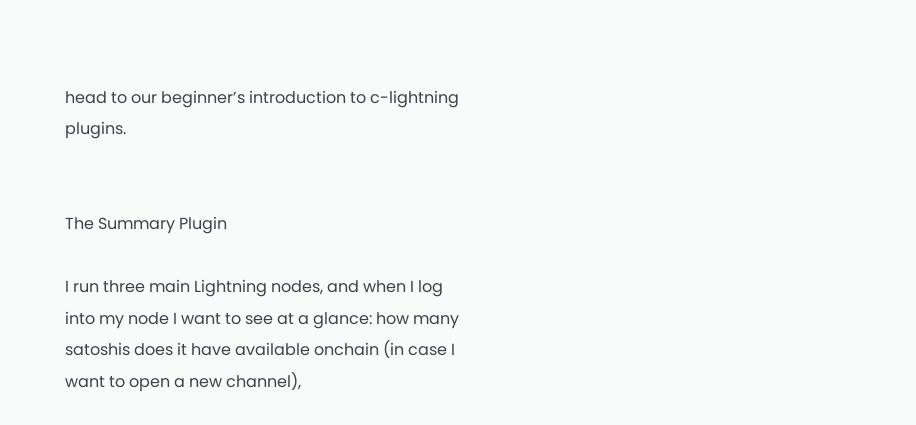head to our beginner’s introduction to c-lightning plugins.


The Summary Plugin

I run three main Lightning nodes, and when I log into my node I want to see at a glance: how many satoshis does it have available onchain (in case I want to open a new channel),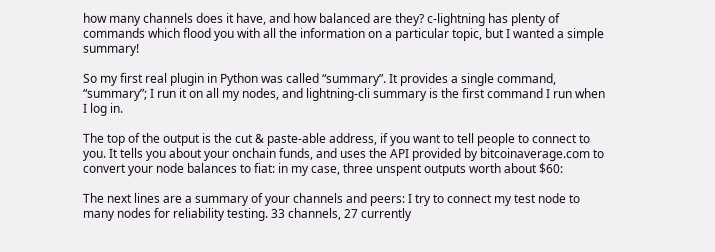how many channels does it have, and how balanced are they? c-lightning has plenty of commands which flood you with all the information on a particular topic, but I wanted a simple summary!

So my first real plugin in Python was called “summary”. It provides a single command, “summary”; I run it on all my nodes, and lightning-cli summary is the first command I run when I log in.

The top of the output is the cut & paste-able address, if you want to tell people to connect to you. It tells you about your onchain funds, and uses the API provided by bitcoinaverage.com to convert your node balances to fiat: in my case, three unspent outputs worth about $60:

The next lines are a summary of your channels and peers: I try to connect my test node to many nodes for reliability testing. 33 channels, 27 currently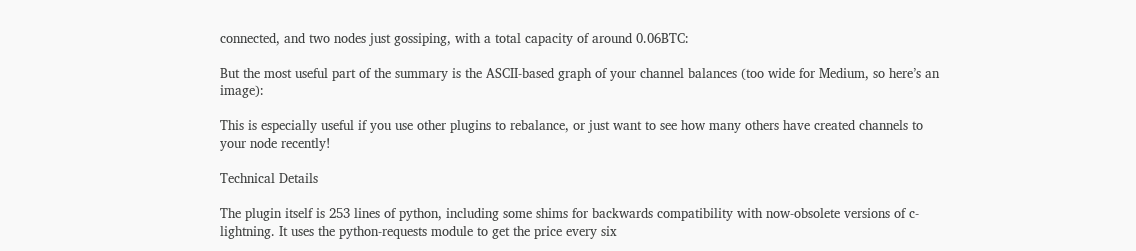connected, and two nodes just gossiping, with a total capacity of around 0.06BTC:

But the most useful part of the summary is the ASCII-based graph of your channel balances (too wide for Medium, so here’s an image):

This is especially useful if you use other plugins to rebalance, or just want to see how many others have created channels to your node recently!

Technical Details

The plugin itself is 253 lines of python, including some shims for backwards compatibility with now-obsolete versions of c-lightning. It uses the python-requests module to get the price every six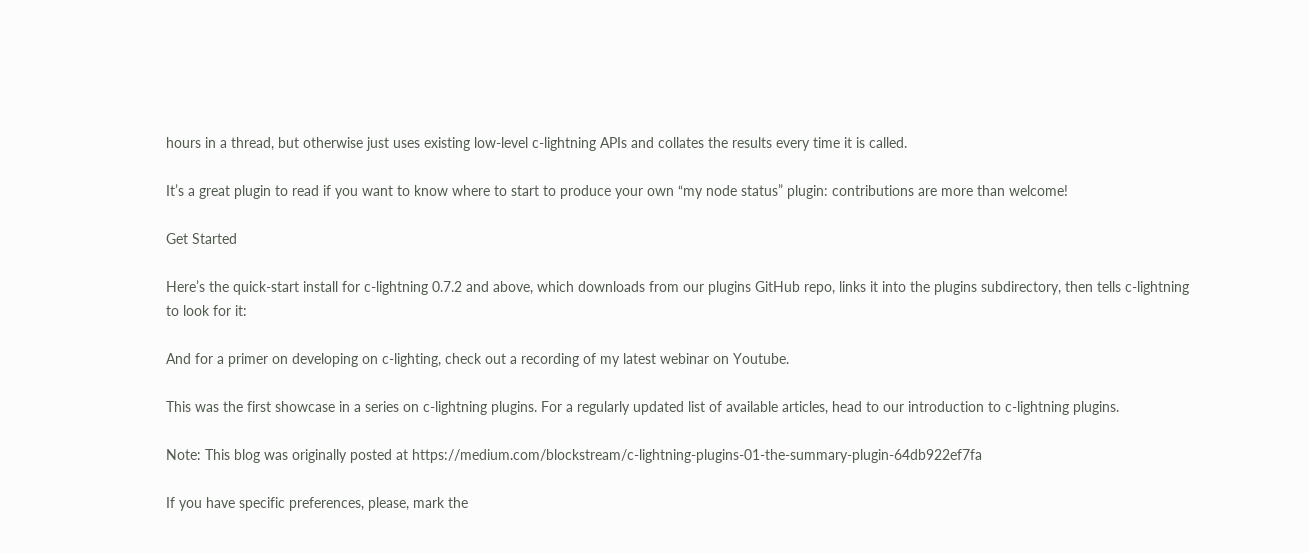hours in a thread, but otherwise just uses existing low-level c-lightning APIs and collates the results every time it is called.

It’s a great plugin to read if you want to know where to start to produce your own “my node status” plugin: contributions are more than welcome!

Get Started

Here’s the quick-start install for c-lightning 0.7.2 and above, which downloads from our plugins GitHub repo, links it into the plugins subdirectory, then tells c-lightning to look for it:

And for a primer on developing on c-lighting, check out a recording of my latest webinar on Youtube.

This was the first showcase in a series on c-lightning plugins. For a regularly updated list of available articles, head to our introduction to c-lightning plugins.

Note: This blog was originally posted at https://medium.com/blockstream/c-lightning-plugins-01-the-summary-plugin-64db922ef7fa

If you have specific preferences, please, mark the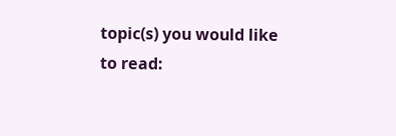topic(s) you would like to read: